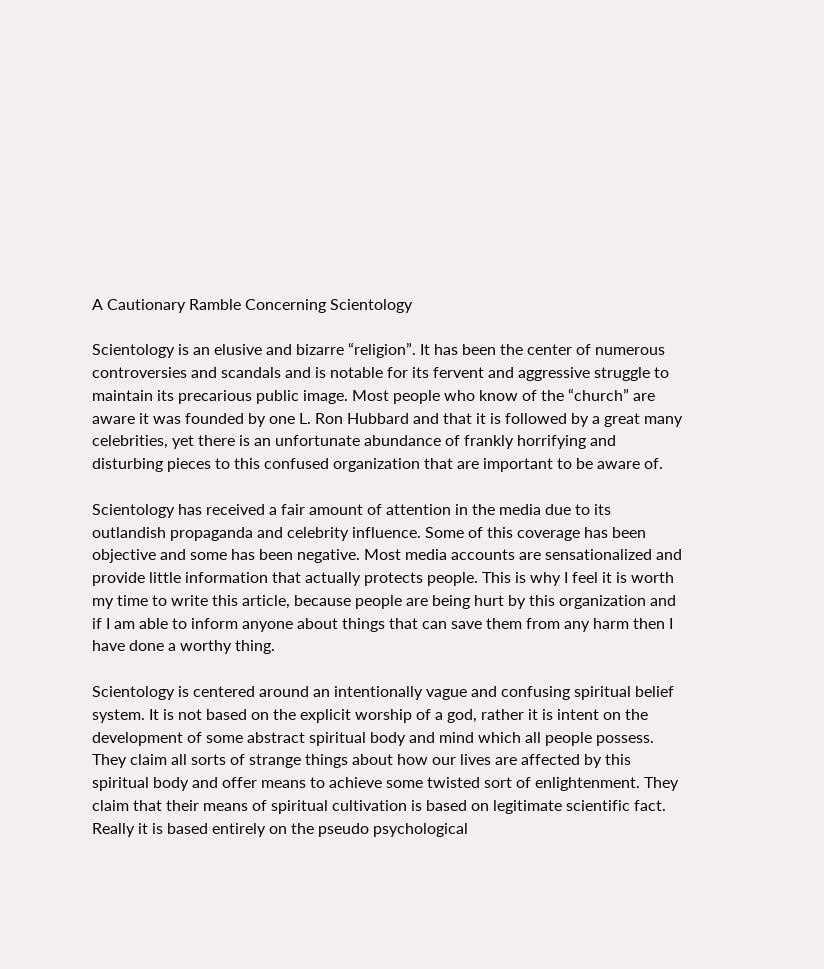A Cautionary Ramble Concerning Scientology

Scientology is an elusive and bizarre “religion”. It has been the center of numerous controversies and scandals and is notable for its fervent and aggressive struggle to maintain its precarious public image. Most people who know of the “church” are aware it was founded by one L. Ron Hubbard and that it is followed by a great many celebrities, yet there is an unfortunate abundance of frankly horrifying and disturbing pieces to this confused organization that are important to be aware of.

Scientology has received a fair amount of attention in the media due to its outlandish propaganda and celebrity influence. Some of this coverage has been objective and some has been negative. Most media accounts are sensationalized and provide little information that actually protects people. This is why I feel it is worth my time to write this article, because people are being hurt by this organization and if I am able to inform anyone about things that can save them from any harm then I have done a worthy thing.

Scientology is centered around an intentionally vague and confusing spiritual belief system. It is not based on the explicit worship of a god, rather it is intent on the development of some abstract spiritual body and mind which all people possess. They claim all sorts of strange things about how our lives are affected by this spiritual body and offer means to achieve some twisted sort of enlightenment. They claim that their means of spiritual cultivation is based on legitimate scientific fact. Really it is based entirely on the pseudo psychological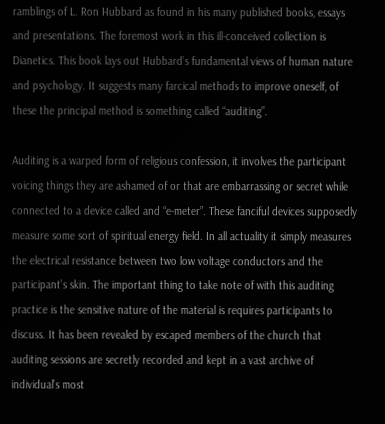ramblings of L. Ron Hubbard as found in his many published books, essays and presentations. The foremost work in this ill-conceived collection is Dianetics. This book lays out Hubbard’s fundamental views of human nature and psychology. It suggests many farcical methods to improve oneself, of these the principal method is something called “auditing”.

Auditing is a warped form of religious confession, it involves the participant voicing things they are ashamed of or that are embarrassing or secret while connected to a device called and “e-meter”. These fanciful devices supposedly measure some sort of spiritual energy field. In all actuality it simply measures the electrical resistance between two low voltage conductors and the participant’s skin. The important thing to take note of with this auditing practice is the sensitive nature of the material is requires participants to discuss. It has been revealed by escaped members of the church that auditing sessions are secretly recorded and kept in a vast archive of individual’s most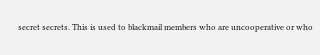secret secrets. This is used to blackmail members who are uncooperative or who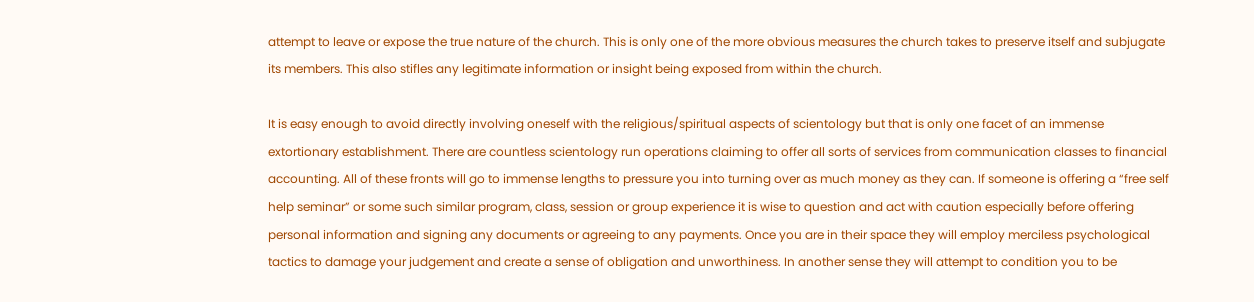attempt to leave or expose the true nature of the church. This is only one of the more obvious measures the church takes to preserve itself and subjugate its members. This also stifles any legitimate information or insight being exposed from within the church.

It is easy enough to avoid directly involving oneself with the religious/spiritual aspects of scientology but that is only one facet of an immense extortionary establishment. There are countless scientology run operations claiming to offer all sorts of services from communication classes to financial accounting. All of these fronts will go to immense lengths to pressure you into turning over as much money as they can. If someone is offering a “free self help seminar” or some such similar program, class, session or group experience it is wise to question and act with caution especially before offering personal information and signing any documents or agreeing to any payments. Once you are in their space they will employ merciless psychological tactics to damage your judgement and create a sense of obligation and unworthiness. In another sense they will attempt to condition you to be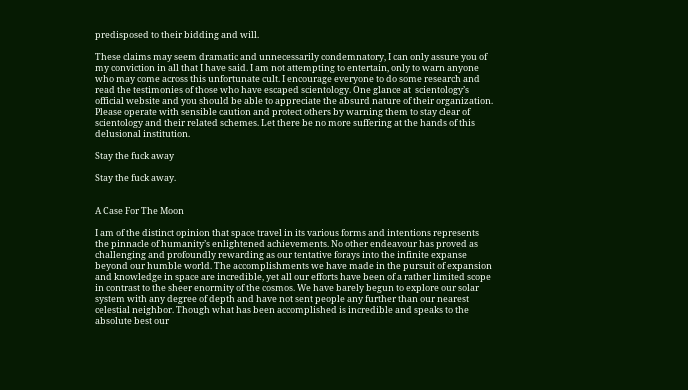predisposed to their bidding and will.

These claims may seem dramatic and unnecessarily condemnatory, I can only assure you of my conviction in all that I have said. I am not attempting to entertain, only to warn anyone who may come across this unfortunate cult. I encourage everyone to do some research and read the testimonies of those who have escaped scientology. One glance at  scientology’s official website and you should be able to appreciate the absurd nature of their organization. Please operate with sensible caution and protect others by warning them to stay clear of scientology and their related schemes. Let there be no more suffering at the hands of this delusional institution.

Stay the fuck away

Stay the fuck away.


A Case For The Moon

I am of the distinct opinion that space travel in its various forms and intentions represents the pinnacle of humanity’s enlightened achievements. No other endeavour has proved as challenging and profoundly rewarding as our tentative forays into the infinite expanse beyond our humble world. The accomplishments we have made in the pursuit of expansion and knowledge in space are incredible, yet all our efforts have been of a rather limited scope in contrast to the sheer enormity of the cosmos. We have barely begun to explore our solar system with any degree of depth and have not sent people any further than our nearest celestial neighbor. Though what has been accomplished is incredible and speaks to the absolute best our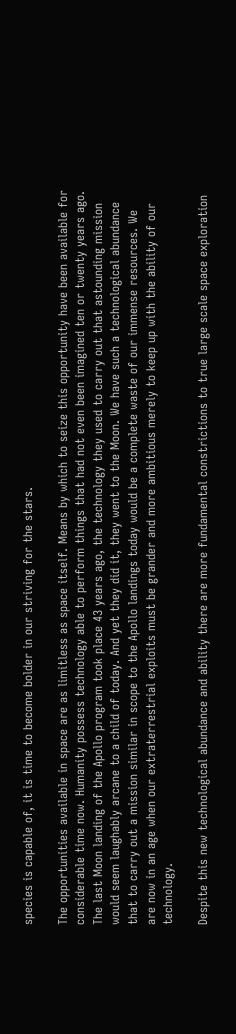species is capable of, it is time to become bolder in our striving for the stars.

The opportunities available in space are as limitless as space itself. Means by which to seize this opportunity have been available for considerable time now. Humanity possess technology able to perform things that had not even been imagined ten or twenty years ago. The last Moon landing of the Apollo program took place 43 years ago, the technology they used to carry out that astounding mission would seem laughably arcane to a child of today. And yet they did it, they went to the Moon. We have such a technological abundance that to carry out a mission similar in scope to the Apollo landings today would be a complete waste of our immense resources. We are now in an age when our extraterrestrial exploits must be grander and more ambitious merely to keep up with the ability of our technology.

Despite this new technological abundance and ability there are more fundamental constrictions to true large scale space exploration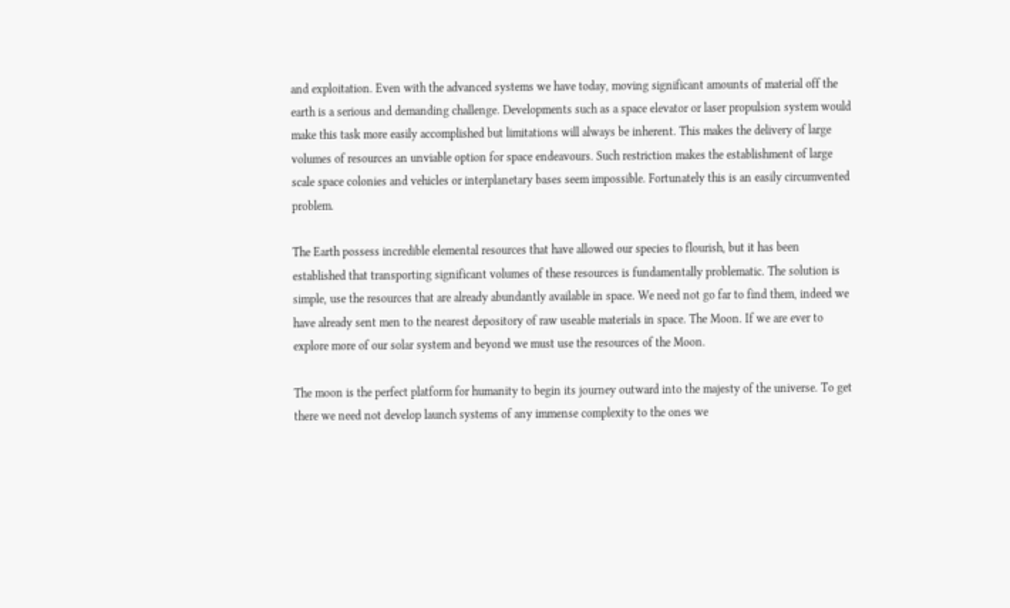and exploitation. Even with the advanced systems we have today, moving significant amounts of material off the earth is a serious and demanding challenge. Developments such as a space elevator or laser propulsion system would make this task more easily accomplished but limitations will always be inherent. This makes the delivery of large volumes of resources an unviable option for space endeavours. Such restriction makes the establishment of large scale space colonies and vehicles or interplanetary bases seem impossible. Fortunately this is an easily circumvented problem.

The Earth possess incredible elemental resources that have allowed our species to flourish, but it has been established that transporting significant volumes of these resources is fundamentally problematic. The solution is simple, use the resources that are already abundantly available in space. We need not go far to find them, indeed we have already sent men to the nearest depository of raw useable materials in space. The Moon. If we are ever to explore more of our solar system and beyond we must use the resources of the Moon.

The moon is the perfect platform for humanity to begin its journey outward into the majesty of the universe. To get there we need not develop launch systems of any immense complexity to the ones we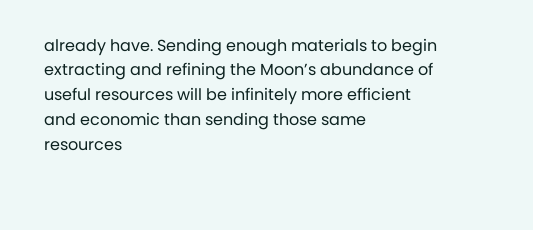already have. Sending enough materials to begin extracting and refining the Moon’s abundance of useful resources will be infinitely more efficient and economic than sending those same resources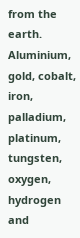from the earth. Aluminium, gold, cobalt, iron, palladium, platinum, tungsten, oxygen, hydrogen and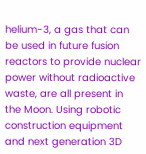helium-3, a gas that can be used in future fusion reactors to provide nuclear power without radioactive waste, are all present in the Moon. Using robotic construction equipment and next generation 3D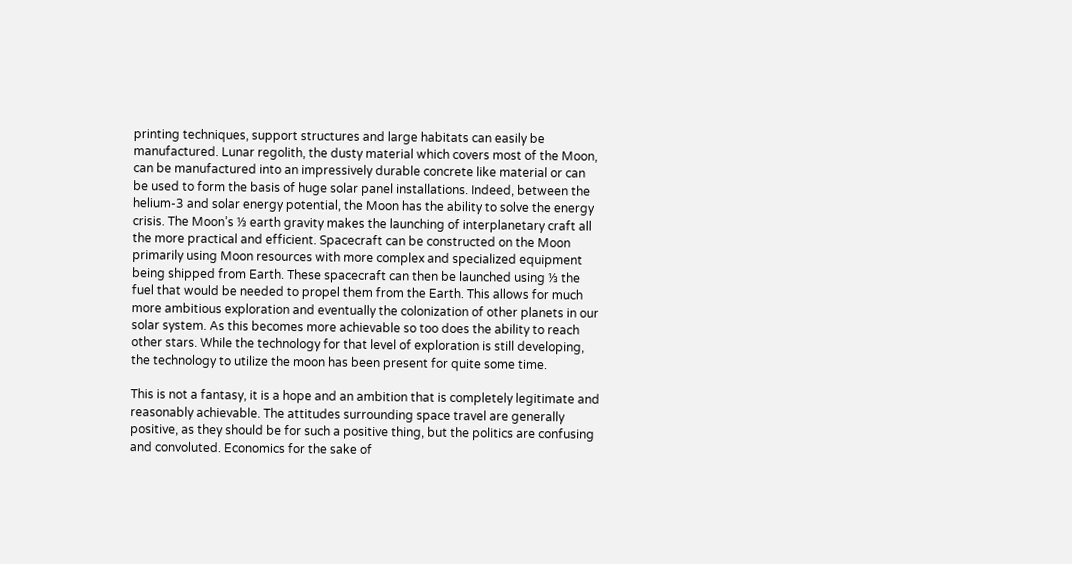printing techniques, support structures and large habitats can easily be manufactured. Lunar regolith, the dusty material which covers most of the Moon, can be manufactured into an impressively durable concrete like material or can be used to form the basis of huge solar panel installations. Indeed, between the helium-3 and solar energy potential, the Moon has the ability to solve the energy crisis. The Moon’s ⅓ earth gravity makes the launching of interplanetary craft all the more practical and efficient. Spacecraft can be constructed on the Moon primarily using Moon resources with more complex and specialized equipment being shipped from Earth. These spacecraft can then be launched using ⅓ the fuel that would be needed to propel them from the Earth. This allows for much more ambitious exploration and eventually the colonization of other planets in our solar system. As this becomes more achievable so too does the ability to reach other stars. While the technology for that level of exploration is still developing, the technology to utilize the moon has been present for quite some time.

This is not a fantasy, it is a hope and an ambition that is completely legitimate and reasonably achievable. The attitudes surrounding space travel are generally positive, as they should be for such a positive thing, but the politics are confusing and convoluted. Economics for the sake of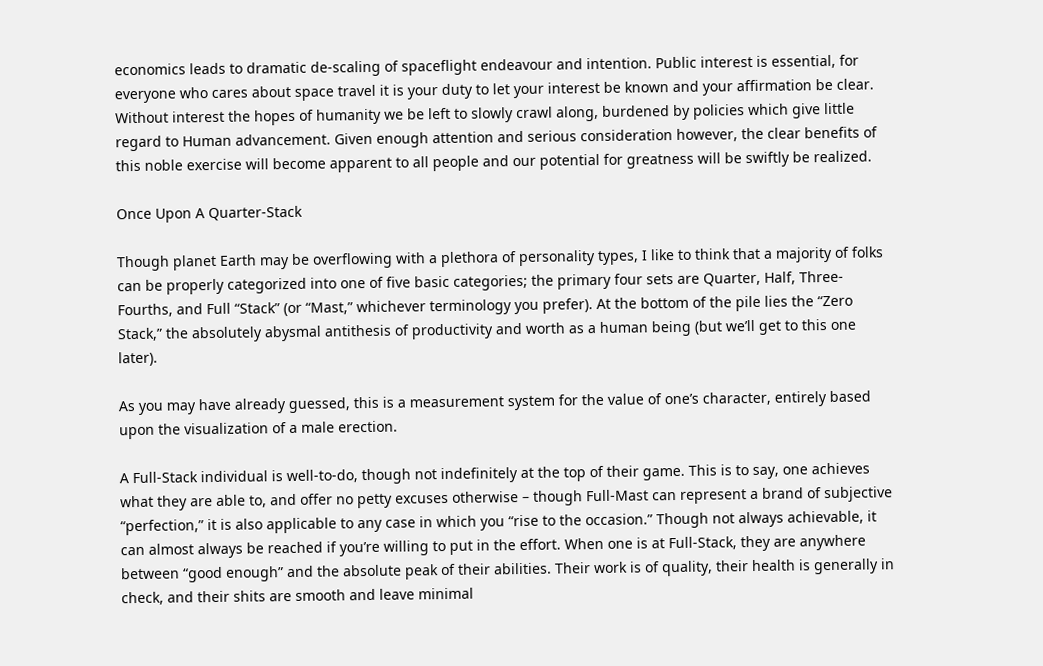economics leads to dramatic de-scaling of spaceflight endeavour and intention. Public interest is essential, for everyone who cares about space travel it is your duty to let your interest be known and your affirmation be clear. Without interest the hopes of humanity we be left to slowly crawl along, burdened by policies which give little regard to Human advancement. Given enough attention and serious consideration however, the clear benefits of this noble exercise will become apparent to all people and our potential for greatness will be swiftly be realized.

Once Upon A Quarter-Stack

Though planet Earth may be overflowing with a plethora of personality types, I like to think that a majority of folks can be properly categorized into one of five basic categories; the primary four sets are Quarter, Half, Three-Fourths, and Full “Stack” (or “Mast,” whichever terminology you prefer). At the bottom of the pile lies the “Zero Stack,” the absolutely abysmal antithesis of productivity and worth as a human being (but we’ll get to this one later).

As you may have already guessed, this is a measurement system for the value of one’s character, entirely based upon the visualization of a male erection.

A Full-Stack individual is well-to-do, though not indefinitely at the top of their game. This is to say, one achieves what they are able to, and offer no petty excuses otherwise – though Full-Mast can represent a brand of subjective “perfection,” it is also applicable to any case in which you “rise to the occasion.” Though not always achievable, it can almost always be reached if you’re willing to put in the effort. When one is at Full-Stack, they are anywhere between “good enough” and the absolute peak of their abilities. Their work is of quality, their health is generally in check, and their shits are smooth and leave minimal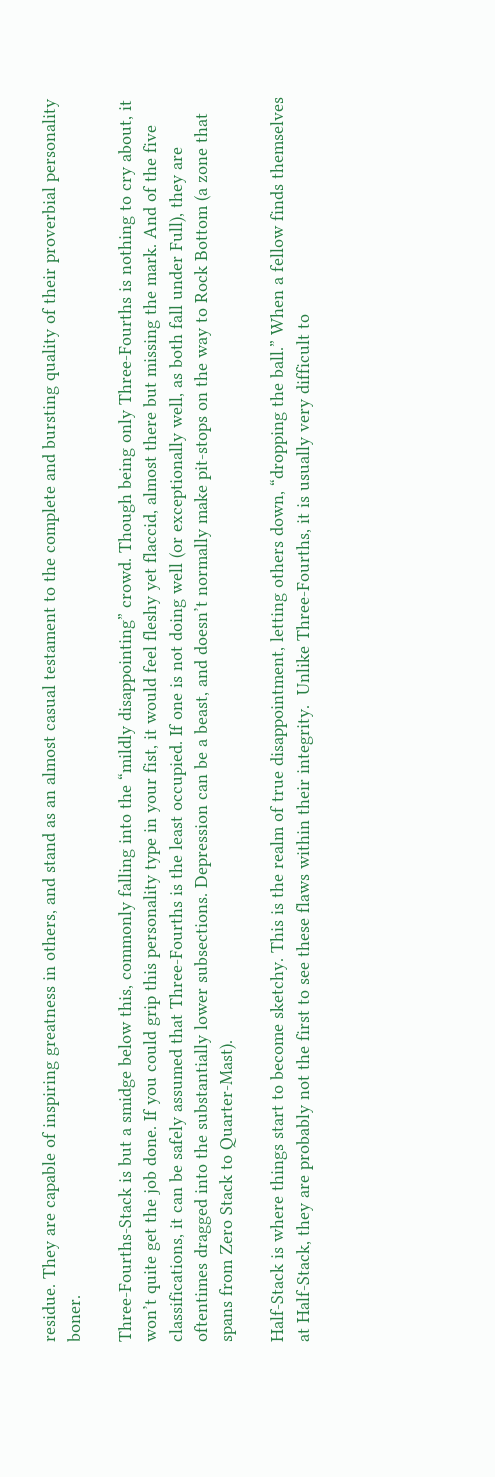residue. They are capable of inspiring greatness in others, and stand as an almost casual testament to the complete and bursting quality of their proverbial personality boner.

Three-Fourths-Stack is but a smidge below this, commonly falling into the “mildly disappointing” crowd. Though being only Three-Fourths is nothing to cry about, it won’t quite get the job done. If you could grip this personality type in your fist, it would feel fleshy yet flaccid, almost there but missing the mark. And of the five classifications, it can be safely assumed that Three-Fourths is the least occupied. If one is not doing well (or exceptionally well, as both fall under Full), they are oftentimes dragged into the substantially lower subsections. Depression can be a beast, and doesn’t normally make pit-stops on the way to Rock Bottom (a zone that spans from Zero Stack to Quarter-Mast).

Half-Stack is where things start to become sketchy. This is the realm of true disappointment, letting others down, “dropping the ball.” When a fellow finds themselves at Half-Stack, they are probably not the first to see these flaws within their integrity.  Unlike Three-Fourths, it is usually very difficult to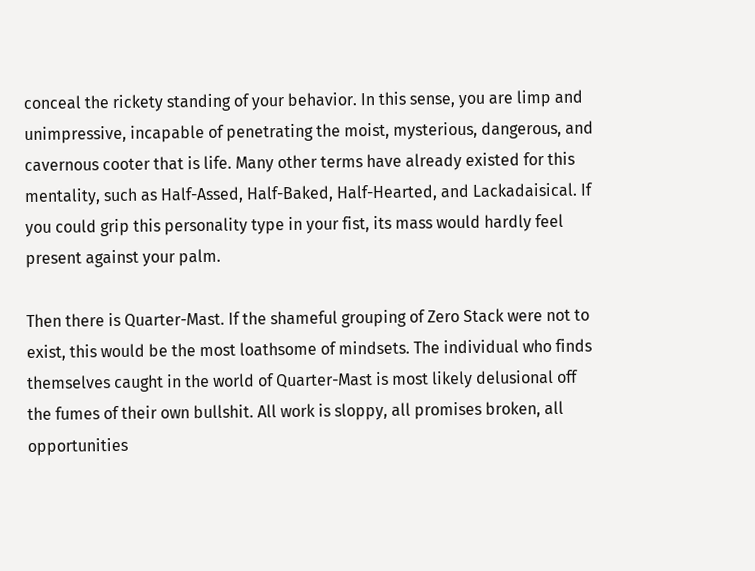conceal the rickety standing of your behavior. In this sense, you are limp and unimpressive, incapable of penetrating the moist, mysterious, dangerous, and cavernous cooter that is life. Many other terms have already existed for this mentality, such as Half-Assed, Half-Baked, Half-Hearted, and Lackadaisical. If you could grip this personality type in your fist, its mass would hardly feel present against your palm.

Then there is Quarter-Mast. If the shameful grouping of Zero Stack were not to exist, this would be the most loathsome of mindsets. The individual who finds themselves caught in the world of Quarter-Mast is most likely delusional off the fumes of their own bullshit. All work is sloppy, all promises broken, all opportunities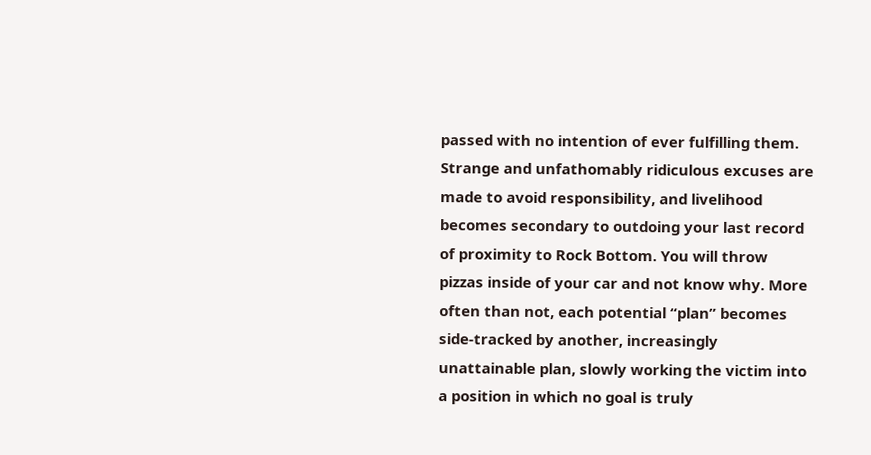passed with no intention of ever fulfilling them. Strange and unfathomably ridiculous excuses are made to avoid responsibility, and livelihood becomes secondary to outdoing your last record of proximity to Rock Bottom. You will throw pizzas inside of your car and not know why. More often than not, each potential “plan” becomes side-tracked by another, increasingly unattainable plan, slowly working the victim into a position in which no goal is truly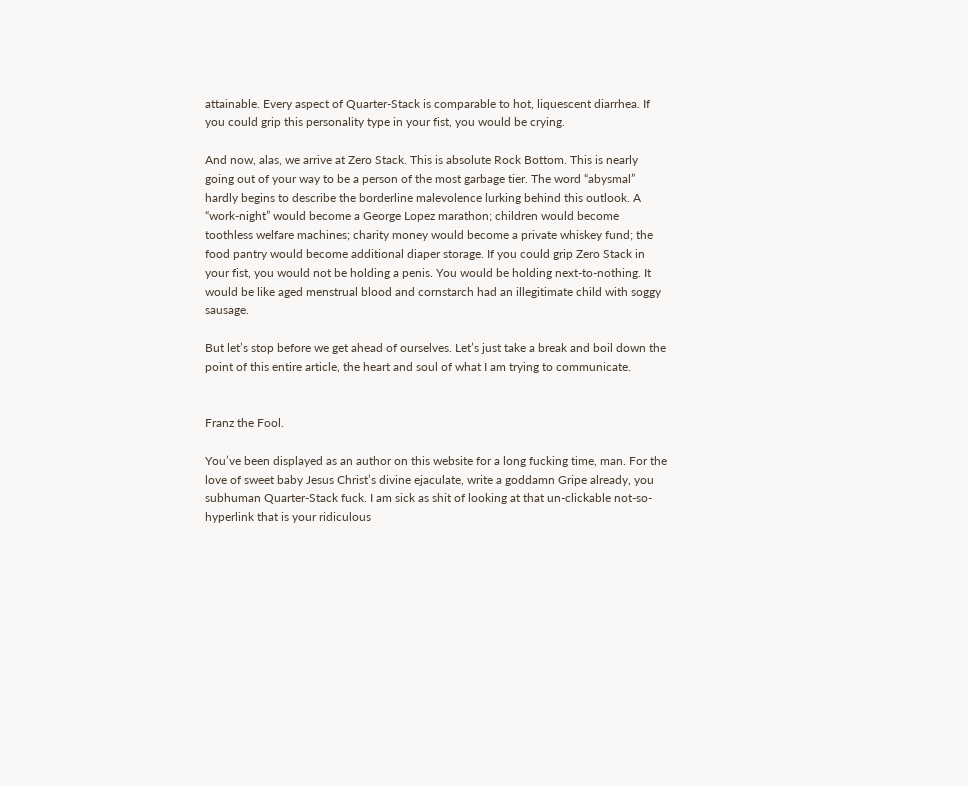attainable. Every aspect of Quarter-Stack is comparable to hot, liquescent diarrhea. If you could grip this personality type in your fist, you would be crying.

And now, alas, we arrive at Zero Stack. This is absolute Rock Bottom. This is nearly going out of your way to be a person of the most garbage tier. The word “abysmal” hardly begins to describe the borderline malevolence lurking behind this outlook. A “work-night” would become a George Lopez marathon; children would become toothless welfare machines; charity money would become a private whiskey fund; the food pantry would become additional diaper storage. If you could grip Zero Stack in your fist, you would not be holding a penis. You would be holding next-to-nothing. It would be like aged menstrual blood and cornstarch had an illegitimate child with soggy sausage.

But let’s stop before we get ahead of ourselves. Let’s just take a break and boil down the point of this entire article, the heart and soul of what I am trying to communicate.


Franz the Fool.

You’ve been displayed as an author on this website for a long fucking time, man. For the love of sweet baby Jesus Christ’s divine ejaculate, write a goddamn Gripe already, you subhuman Quarter-Stack fuck. I am sick as shit of looking at that un-clickable not-so-hyperlink that is your ridiculous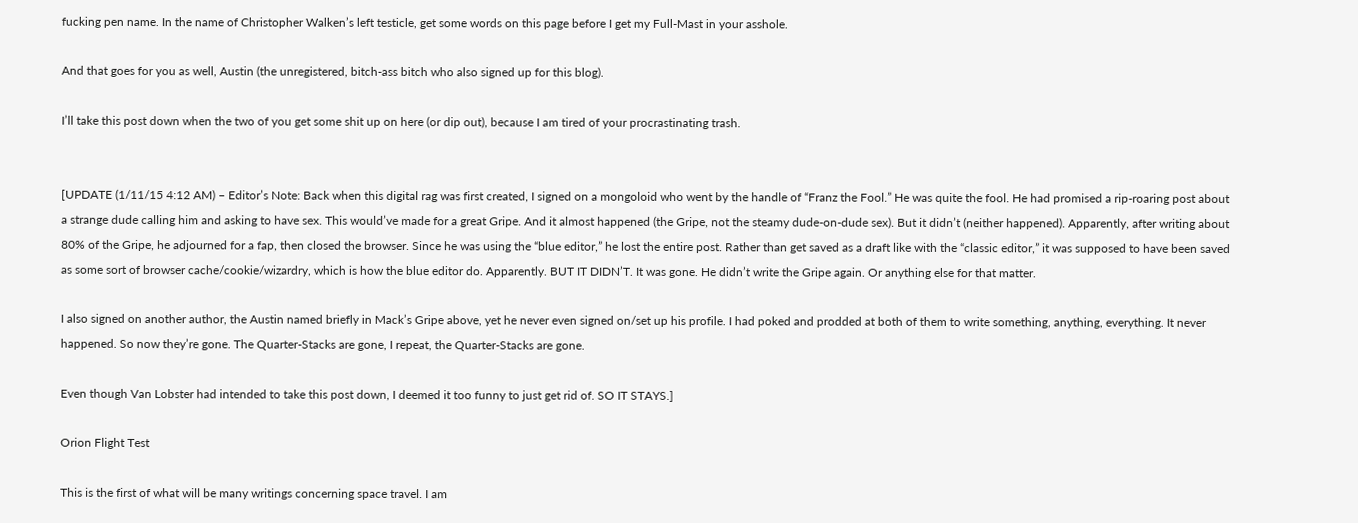fucking pen name. In the name of Christopher Walken’s left testicle, get some words on this page before I get my Full-Mast in your asshole.

And that goes for you as well, Austin (the unregistered, bitch-ass bitch who also signed up for this blog).

I’ll take this post down when the two of you get some shit up on here (or dip out), because I am tired of your procrastinating trash.


[UPDATE (1/11/15 4:12 AM) – Editor’s Note: Back when this digital rag was first created, I signed on a mongoloid who went by the handle of “Franz the Fool.” He was quite the fool. He had promised a rip-roaring post about a strange dude calling him and asking to have sex. This would’ve made for a great Gripe. And it almost happened (the Gripe, not the steamy dude-on-dude sex). But it didn’t (neither happened). Apparently, after writing about 80% of the Gripe, he adjourned for a fap, then closed the browser. Since he was using the “blue editor,” he lost the entire post. Rather than get saved as a draft like with the “classic editor,” it was supposed to have been saved as some sort of browser cache/cookie/wizardry, which is how the blue editor do. Apparently. BUT IT DIDN’T. It was gone. He didn’t write the Gripe again. Or anything else for that matter.

I also signed on another author, the Austin named briefly in Mack’s Gripe above, yet he never even signed on/set up his profile. I had poked and prodded at both of them to write something, anything, everything. It never happened. So now they’re gone. The Quarter-Stacks are gone, I repeat, the Quarter-Stacks are gone.

Even though Van Lobster had intended to take this post down, I deemed it too funny to just get rid of. SO IT STAYS.]

Orion Flight Test

This is the first of what will be many writings concerning space travel. I am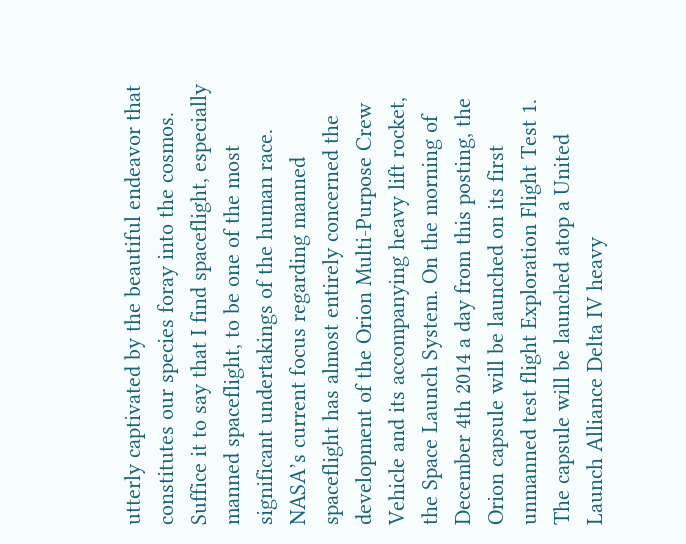utterly captivated by the beautiful endeavor that constitutes our species foray into the cosmos. Suffice it to say that I find spaceflight, especially manned spaceflight, to be one of the most significant undertakings of the human race. NASA’s current focus regarding manned spaceflight has almost entirely concerned the development of the Orion Multi-Purpose Crew Vehicle and its accompanying heavy lift rocket, the Space Launch System. On the morning of December 4th 2014 a day from this posting, the Orion capsule will be launched on its first unmanned test flight Exploration Flight Test 1. The capsule will be launched atop a United Launch Alliance Delta IV heavy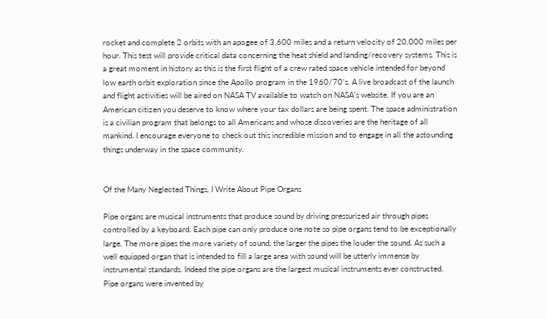rocket and complete 2 orbits with an apogee of 3,600 miles and a return velocity of 20,000 miles per hour. This test will provide critical data concerning the heat shield and landing/recovery systems. This is a great moment in history as this is the first flight of a crew rated space vehicle intended for beyond low earth orbit exploration since the Apollo program in the 1960/70’s. A live broadcast of the launch and flight activities will be aired on NASA TV available to watch on NASA’s website. If you are an American citizen you deserve to know where your tax dollars are being spent. The space administration is a civilian program that belongs to all Americans and whose discoveries are the heritage of all mankind. I encourage everyone to check out this incredible mission and to engage in all the astounding things underway in the space community.


Of the Many Neglected Things, I Write About Pipe Organs

Pipe organs are musical instruments that produce sound by driving pressurized air through pipes controlled by a keyboard. Each pipe can only produce one note so pipe organs tend to be exceptionally large. The more pipes the more variety of sound, the larger the pipes the louder the sound. As such a well equipped organ that is intended to fill a large area with sound will be utterly immense by instrumental standards. Indeed the pipe organs are the largest musical instruments ever constructed. Pipe organs were invented by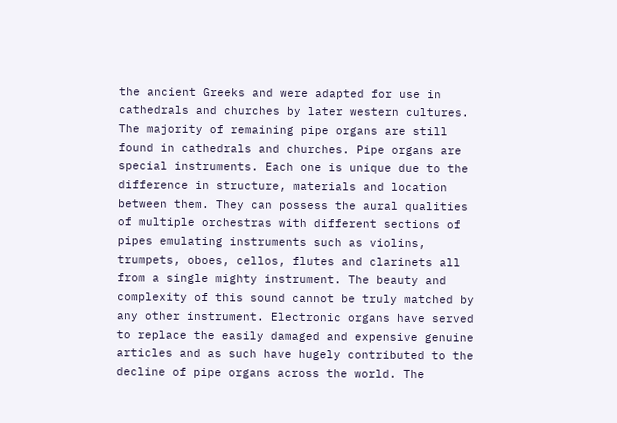the ancient Greeks and were adapted for use in cathedrals and churches by later western cultures. The majority of remaining pipe organs are still found in cathedrals and churches. Pipe organs are special instruments. Each one is unique due to the difference in structure, materials and location between them. They can possess the aural qualities of multiple orchestras with different sections of pipes emulating instruments such as violins, trumpets, oboes, cellos, flutes and clarinets all from a single mighty instrument. The beauty and complexity of this sound cannot be truly matched by any other instrument. Electronic organs have served to replace the easily damaged and expensive genuine articles and as such have hugely contributed to the decline of pipe organs across the world. The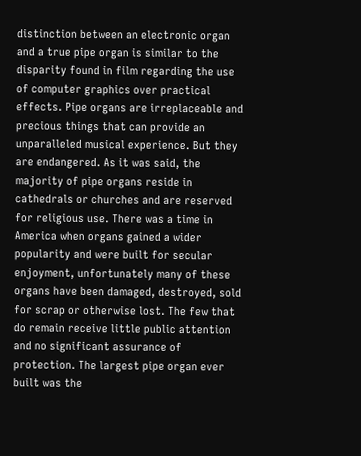distinction between an electronic organ and a true pipe organ is similar to the disparity found in film regarding the use of computer graphics over practical effects. Pipe organs are irreplaceable and precious things that can provide an unparalleled musical experience. But they are endangered. As it was said, the majority of pipe organs reside in cathedrals or churches and are reserved for religious use. There was a time in America when organs gained a wider popularity and were built for secular enjoyment, unfortunately many of these organs have been damaged, destroyed, sold for scrap or otherwise lost. The few that do remain receive little public attention and no significant assurance of protection. The largest pipe organ ever built was the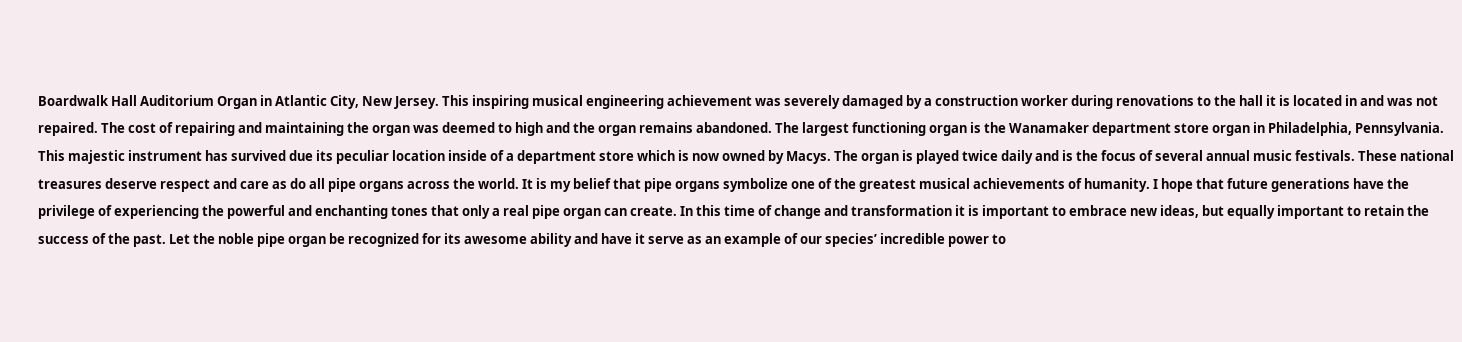Boardwalk Hall Auditorium Organ in Atlantic City, New Jersey. This inspiring musical engineering achievement was severely damaged by a construction worker during renovations to the hall it is located in and was not repaired. The cost of repairing and maintaining the organ was deemed to high and the organ remains abandoned. The largest functioning organ is the Wanamaker department store organ in Philadelphia, Pennsylvania. This majestic instrument has survived due its peculiar location inside of a department store which is now owned by Macys. The organ is played twice daily and is the focus of several annual music festivals. These national treasures deserve respect and care as do all pipe organs across the world. It is my belief that pipe organs symbolize one of the greatest musical achievements of humanity. I hope that future generations have the privilege of experiencing the powerful and enchanting tones that only a real pipe organ can create. In this time of change and transformation it is important to embrace new ideas, but equally important to retain the success of the past. Let the noble pipe organ be recognized for its awesome ability and have it serve as an example of our species’ incredible power to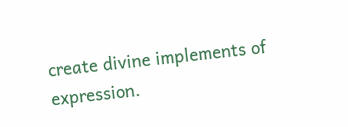create divine implements of expression.